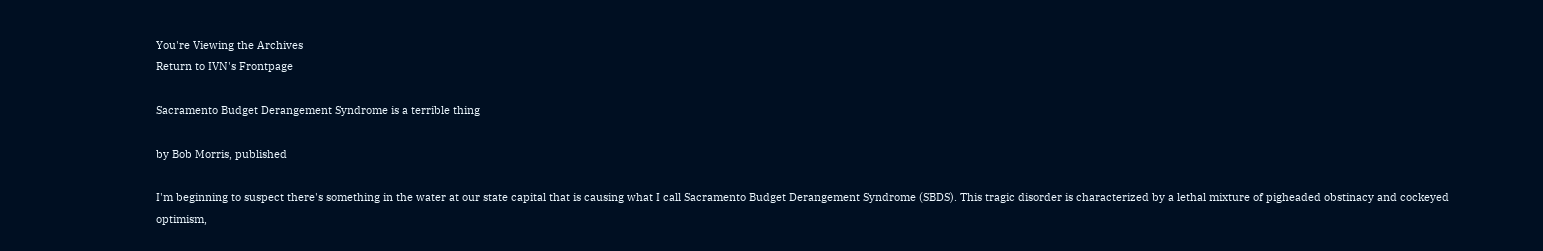You're Viewing the Archives
Return to IVN's Frontpage

Sacramento Budget Derangement Syndrome is a terrible thing

by Bob Morris, published

I'm beginning to suspect there's something in the water at our state capital that is causing what I call Sacramento Budget Derangement Syndrome (SBDS). This tragic disorder is characterized by a lethal mixture of pigheaded obstinacy and cockeyed optimism,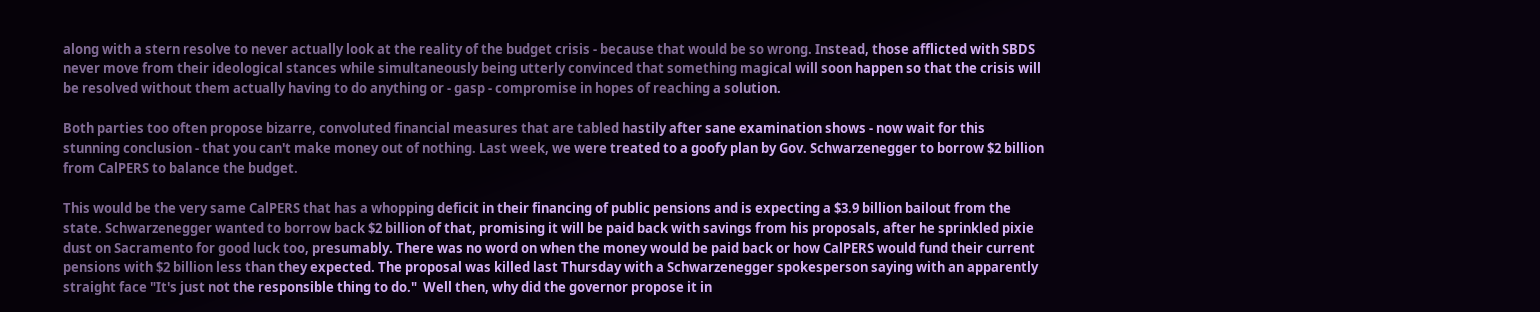along with a stern resolve to never actually look at the reality of the budget crisis - because that would be so wrong. Instead, those afflicted with SBDS never move from their ideological stances while simultaneously being utterly convinced that something magical will soon happen so that the crisis will be resolved without them actually having to do anything or - gasp - compromise in hopes of reaching a solution.

Both parties too often propose bizarre, convoluted financial measures that are tabled hastily after sane examination shows - now wait for this stunning conclusion - that you can't make money out of nothing. Last week, we were treated to a goofy plan by Gov. Schwarzenegger to borrow $2 billion from CalPERS to balance the budget.

This would be the very same CalPERS that has a whopping deficit in their financing of public pensions and is expecting a $3.9 billion bailout from the state. Schwarzenegger wanted to borrow back $2 billion of that, promising it will be paid back with savings from his proposals, after he sprinkled pixie dust on Sacramento for good luck too, presumably. There was no word on when the money would be paid back or how CalPERS would fund their current pensions with $2 billion less than they expected. The proposal was killed last Thursday with a Schwarzenegger spokesperson saying with an apparently straight face "It's just not the responsible thing to do."  Well then, why did the governor propose it in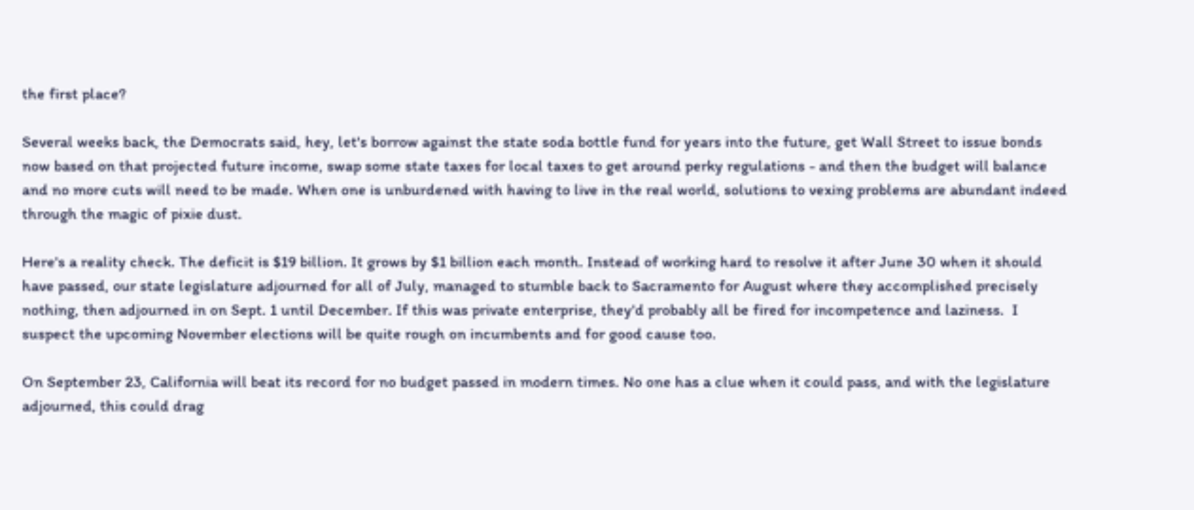the first place?

Several weeks back, the Democrats said, hey, let's borrow against the state soda bottle fund for years into the future, get Wall Street to issue bonds now based on that projected future income, swap some state taxes for local taxes to get around perky regulations - and then the budget will balance and no more cuts will need to be made. When one is unburdened with having to live in the real world, solutions to vexing problems are abundant indeed through the magic of pixie dust.

Here's a reality check. The deficit is $19 billion. It grows by $1 billion each month. Instead of working hard to resolve it after June 30 when it should have passed, our state legislature adjourned for all of July, managed to stumble back to Sacramento for August where they accomplished precisely nothing, then adjourned in on Sept. 1 until December. If this was private enterprise, they'd probably all be fired for incompetence and laziness.  I suspect the upcoming November elections will be quite rough on incumbents and for good cause too.

On September 23, California will beat its record for no budget passed in modern times. No one has a clue when it could pass, and with the legislature adjourned, this could drag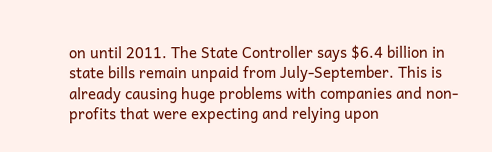on until 2011. The State Controller says $6.4 billion in state bills remain unpaid from July-September. This is already causing huge problems with companies and non-profits that were expecting and relying upon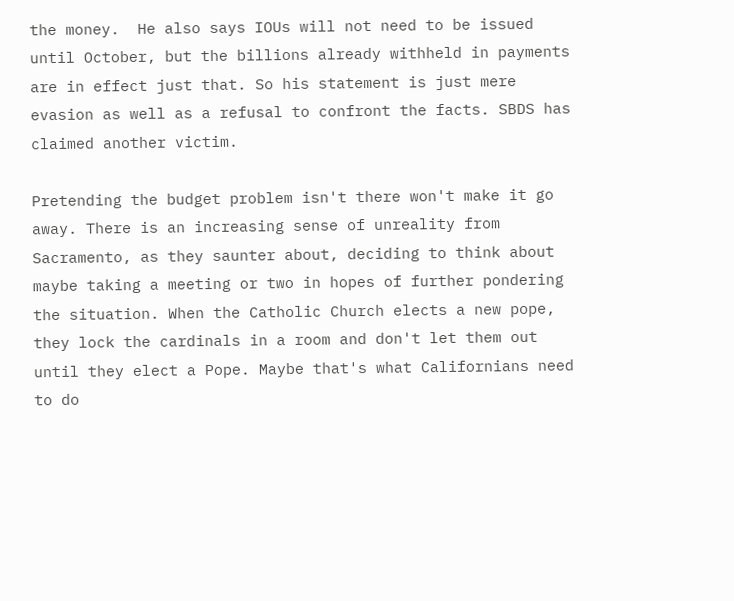the money.  He also says IOUs will not need to be issued until October, but the billions already withheld in payments are in effect just that. So his statement is just mere evasion as well as a refusal to confront the facts. SBDS has claimed another victim.

Pretending the budget problem isn't there won't make it go away. There is an increasing sense of unreality from Sacramento, as they saunter about, deciding to think about maybe taking a meeting or two in hopes of further pondering the situation. When the Catholic Church elects a new pope, they lock the cardinals in a room and don't let them out until they elect a Pope. Maybe that's what Californians need to do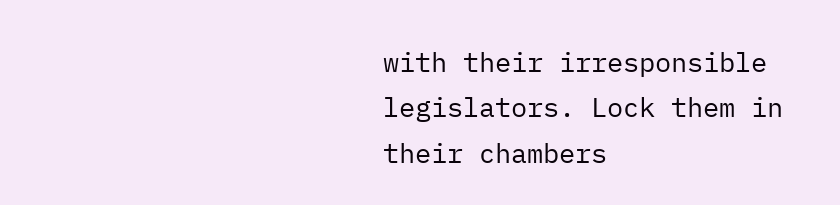with their irresponsible legislators. Lock them in their chambers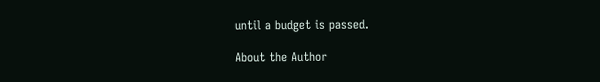until a budget is passed.

About the Author